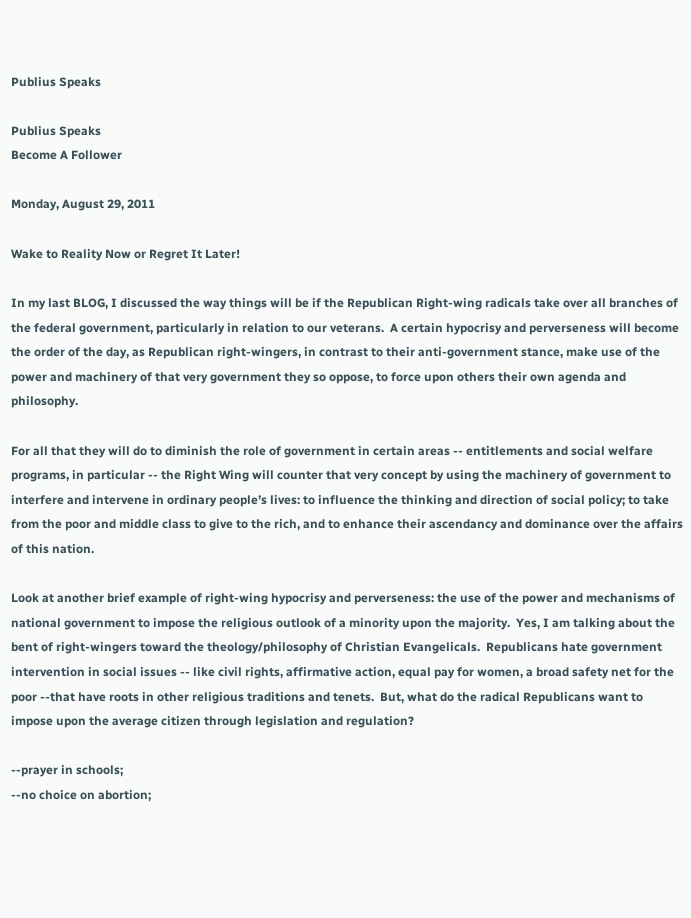Publius Speaks

Publius Speaks
Become A Follower

Monday, August 29, 2011

Wake to Reality Now or Regret It Later!

In my last BLOG, I discussed the way things will be if the Republican Right-wing radicals take over all branches of the federal government, particularly in relation to our veterans.  A certain hypocrisy and perverseness will become the order of the day, as Republican right-wingers, in contrast to their anti-government stance, make use of the power and machinery of that very government they so oppose, to force upon others their own agenda and philosophy.

For all that they will do to diminish the role of government in certain areas -- entitlements and social welfare programs, in particular -- the Right Wing will counter that very concept by using the machinery of government to interfere and intervene in ordinary people’s lives: to influence the thinking and direction of social policy; to take from the poor and middle class to give to the rich, and to enhance their ascendancy and dominance over the affairs of this nation.

Look at another brief example of right-wing hypocrisy and perverseness: the use of the power and mechanisms of national government to impose the religious outlook of a minority upon the majority.  Yes, I am talking about the bent of right-wingers toward the theology/philosophy of Christian Evangelicals.  Republicans hate government intervention in social issues -- like civil rights, affirmative action, equal pay for women, a broad safety net for the poor --that have roots in other religious traditions and tenets.  But, what do the radical Republicans want to impose upon the average citizen through legislation and regulation?

--prayer in schools;
--no choice on abortion;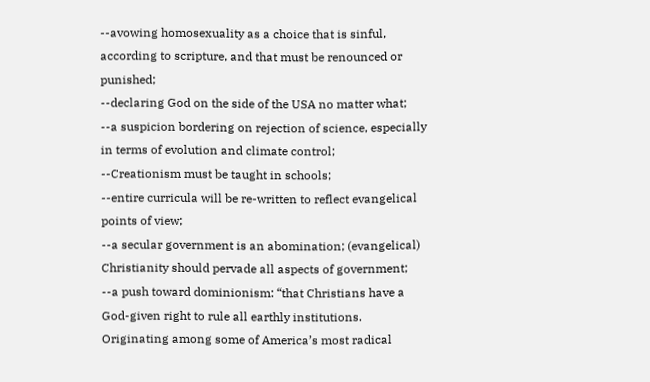--avowing homosexuality as a choice that is sinful, according to scripture, and that must be renounced or punished;
--declaring God on the side of the USA no matter what;
--a suspicion bordering on rejection of science, especially in terms of evolution and climate control;
--Creationism must be taught in schools;
--entire curricula will be re-written to reflect evangelical points of view;
--a secular government is an abomination; (evangelical) Christianity should pervade all aspects of government;
--a push toward dominionism: “that Christians have a God-given right to rule all earthly institutions. Originating among some of America’s most radical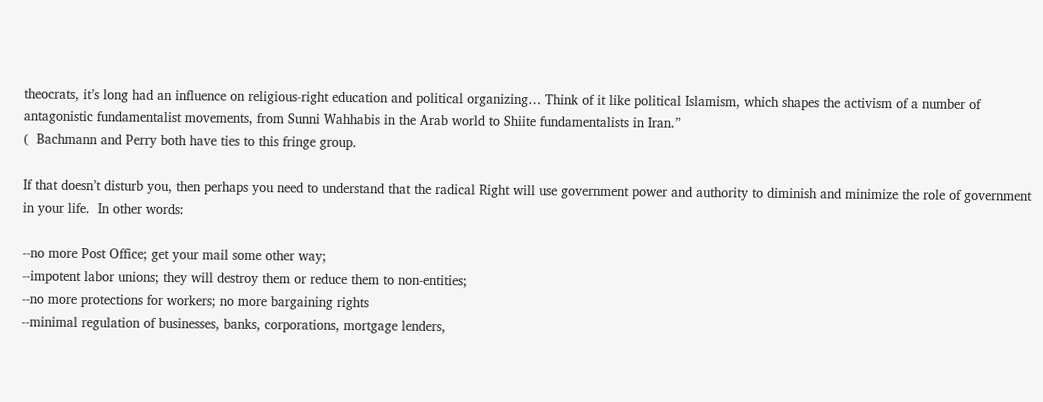theocrats, it’s long had an influence on religious-right education and political organizing… Think of it like political Islamism, which shapes the activism of a number of antagonistic fundamentalist movements, from Sunni Wahhabis in the Arab world to Shiite fundamentalists in Iran.”
(  Bachmann and Perry both have ties to this fringe group.

If that doesn’t disturb you, then perhaps you need to understand that the radical Right will use government power and authority to diminish and minimize the role of government in your life.  In other words:

--no more Post Office; get your mail some other way;
--impotent labor unions; they will destroy them or reduce them to non-entities;
--no more protections for workers; no more bargaining rights
--minimal regulation of businesses, banks, corporations, mortgage lenders,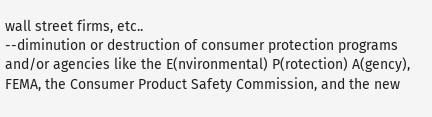wall street firms, etc..
--diminution or destruction of consumer protection programs and/or agencies like the E(nvironmental) P(rotection) A(gency), FEMA, the Consumer Product Safety Commission, and the new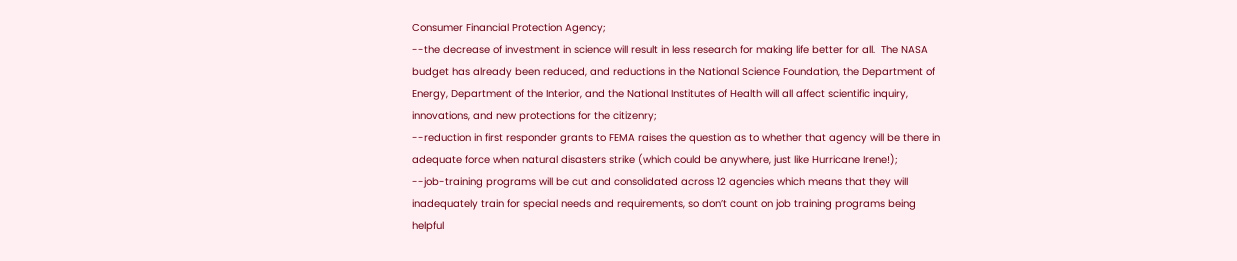Consumer Financial Protection Agency;
--the decrease of investment in science will result in less research for making life better for all.  The NASA budget has already been reduced, and reductions in the National Science Foundation, the Department of Energy, Department of the Interior, and the National Institutes of Health will all affect scientific inquiry, innovations, and new protections for the citizenry;
--reduction in first responder grants to FEMA raises the question as to whether that agency will be there in adequate force when natural disasters strike (which could be anywhere, just like Hurricane Irene!);
--job-training programs will be cut and consolidated across 12 agencies which means that they will inadequately train for special needs and requirements, so don’t count on job training programs being helpful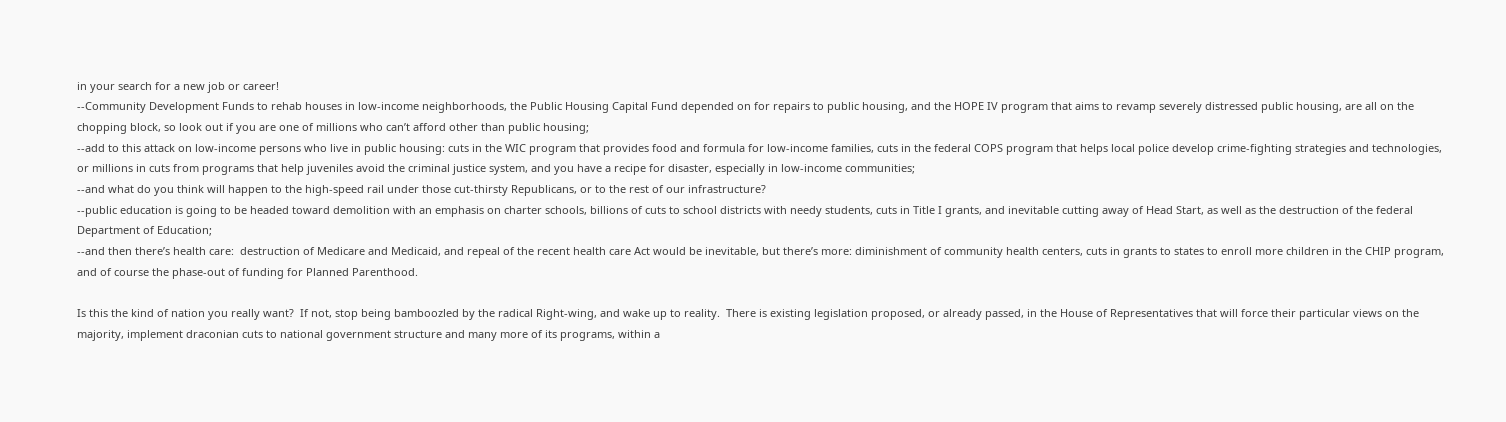in your search for a new job or career!
--Community Development Funds to rehab houses in low-income neighborhoods, the Public Housing Capital Fund depended on for repairs to public housing, and the HOPE IV program that aims to revamp severely distressed public housing, are all on the chopping block, so look out if you are one of millions who can’t afford other than public housing;
--add to this attack on low-income persons who live in public housing: cuts in the WIC program that provides food and formula for low-income families, cuts in the federal COPS program that helps local police develop crime-fighting strategies and technologies, or millions in cuts from programs that help juveniles avoid the criminal justice system, and you have a recipe for disaster, especially in low-income communities;
--and what do you think will happen to the high-speed rail under those cut-thirsty Republicans, or to the rest of our infrastructure?
--public education is going to be headed toward demolition with an emphasis on charter schools, billions of cuts to school districts with needy students, cuts in Title I grants, and inevitable cutting away of Head Start, as well as the destruction of the federal Department of Education;
--and then there’s health care:  destruction of Medicare and Medicaid, and repeal of the recent health care Act would be inevitable, but there’s more: diminishment of community health centers, cuts in grants to states to enroll more children in the CHIP program, and of course the phase-out of funding for Planned Parenthood.

Is this the kind of nation you really want?  If not, stop being bamboozled by the radical Right-wing, and wake up to reality.  There is existing legislation proposed, or already passed, in the House of Representatives that will force their particular views on the majority, implement draconian cuts to national government structure and many more of its programs, within a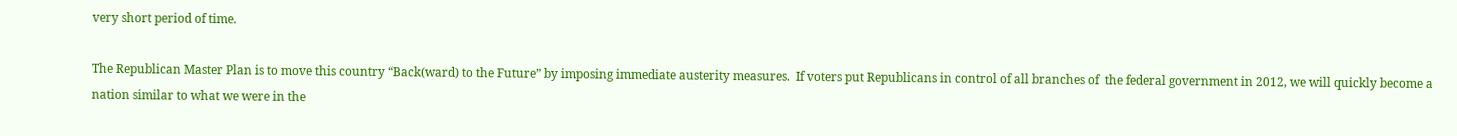very short period of time.

The Republican Master Plan is to move this country “Back(ward) to the Future” by imposing immediate austerity measures.  If voters put Republicans in control of all branches of  the federal government in 2012, we will quickly become a nation similar to what we were in the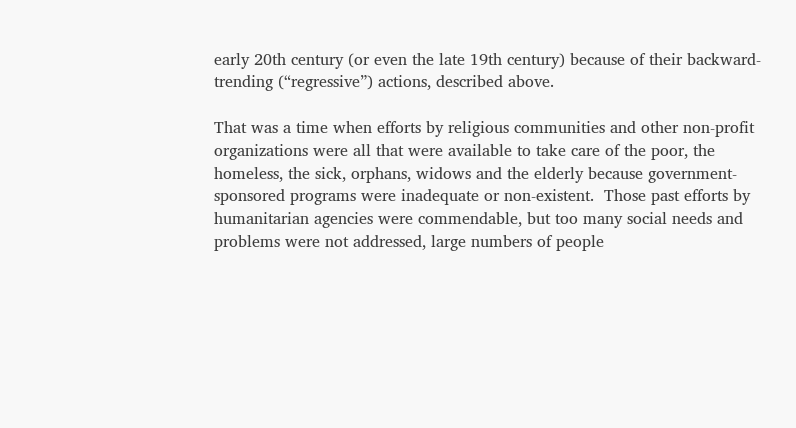early 20th century (or even the late 19th century) because of their backward-trending (“regressive”) actions, described above.

That was a time when efforts by religious communities and other non-profit organizations were all that were available to take care of the poor, the homeless, the sick, orphans, widows and the elderly because government-sponsored programs were inadequate or non-existent.  Those past efforts by humanitarian agencies were commendable, but too many social needs and problems were not addressed, large numbers of people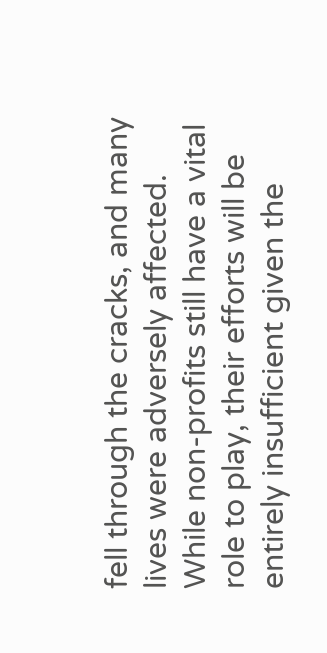fell through the cracks, and many lives were adversely affected. While non-profits still have a vital role to play, their efforts will be entirely insufficient given the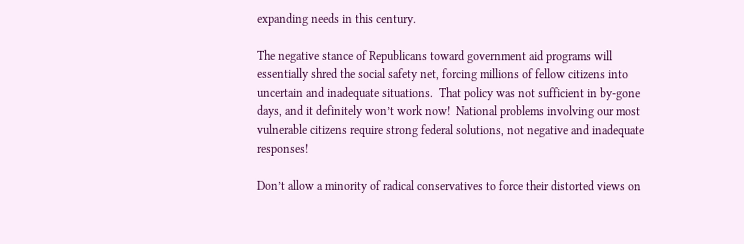expanding needs in this century.

The negative stance of Republicans toward government aid programs will essentially shred the social safety net, forcing millions of fellow citizens into uncertain and inadequate situations.  That policy was not sufficient in by-gone days, and it definitely won’t work now!  National problems involving our most vulnerable citizens require strong federal solutions, not negative and inadequate responses!

Don’t allow a minority of radical conservatives to force their distorted views on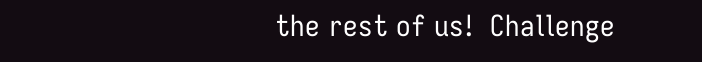the rest of us!  Challenge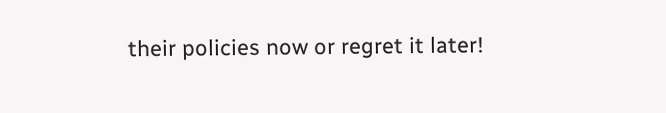their policies now or regret it later!